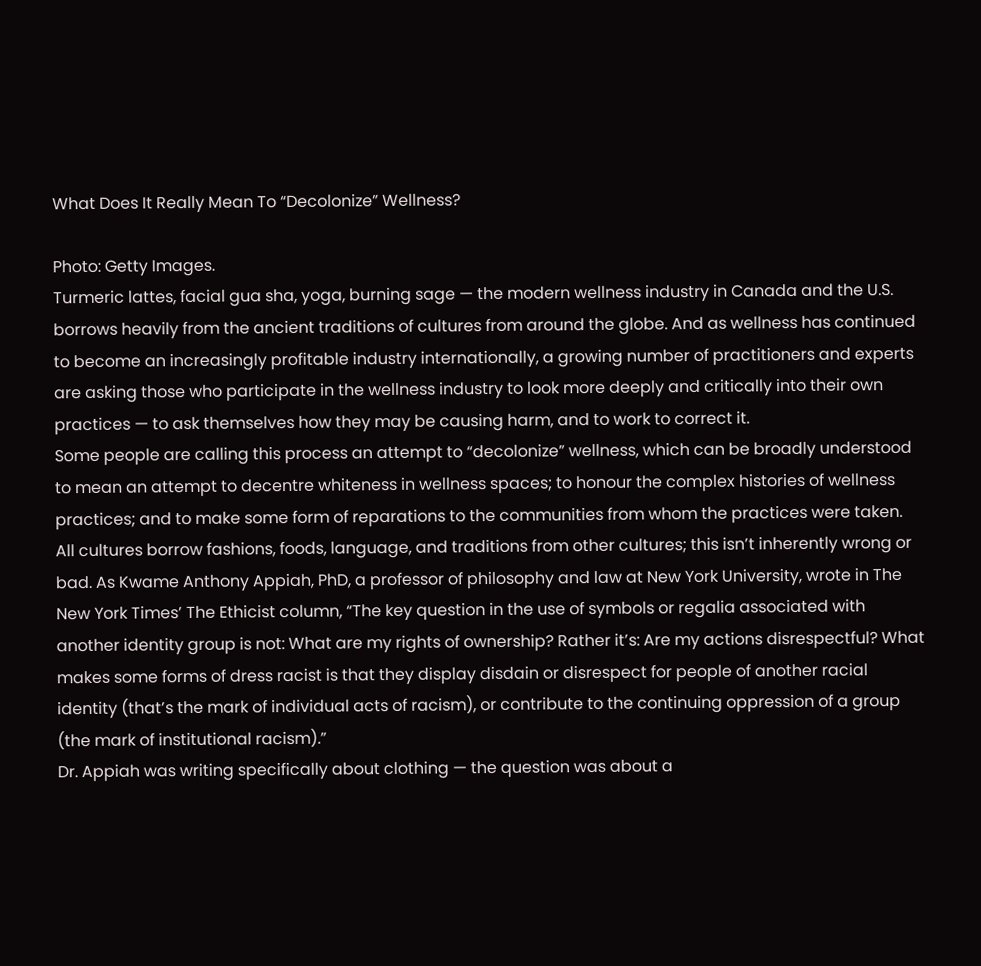What Does It Really Mean To “Decolonize” Wellness?

Photo: Getty Images.
Turmeric lattes, facial gua sha, yoga, burning sage — the modern wellness industry in Canada and the U.S. borrows heavily from the ancient traditions of cultures from around the globe. And as wellness has continued to become an increasingly profitable industry internationally, a growing number of practitioners and experts are asking those who participate in the wellness industry to look more deeply and critically into their own practices — to ask themselves how they may be causing harm, and to work to correct it.
Some people are calling this process an attempt to “decolonize” wellness, which can be broadly understood to mean an attempt to decentre whiteness in wellness spaces; to honour the complex histories of wellness practices; and to make some form of reparations to the communities from whom the practices were taken.
All cultures borrow fashions, foods, language, and traditions from other cultures; this isn’t inherently wrong or bad. As Kwame Anthony Appiah, PhD, a professor of philosophy and law at New York University, wrote in The New York Times’ The Ethicist column, “The key question in the use of symbols or regalia associated with another identity group is not: What are my rights of ownership? Rather it’s: Are my actions disrespectful? What makes some forms of dress racist is that they display disdain or disrespect for people of another racial identity (that’s the mark of individual acts of racism), or contribute to the continuing oppression of a group (the mark of institutional racism).”
Dr. Appiah was writing specifically about clothing — the question was about a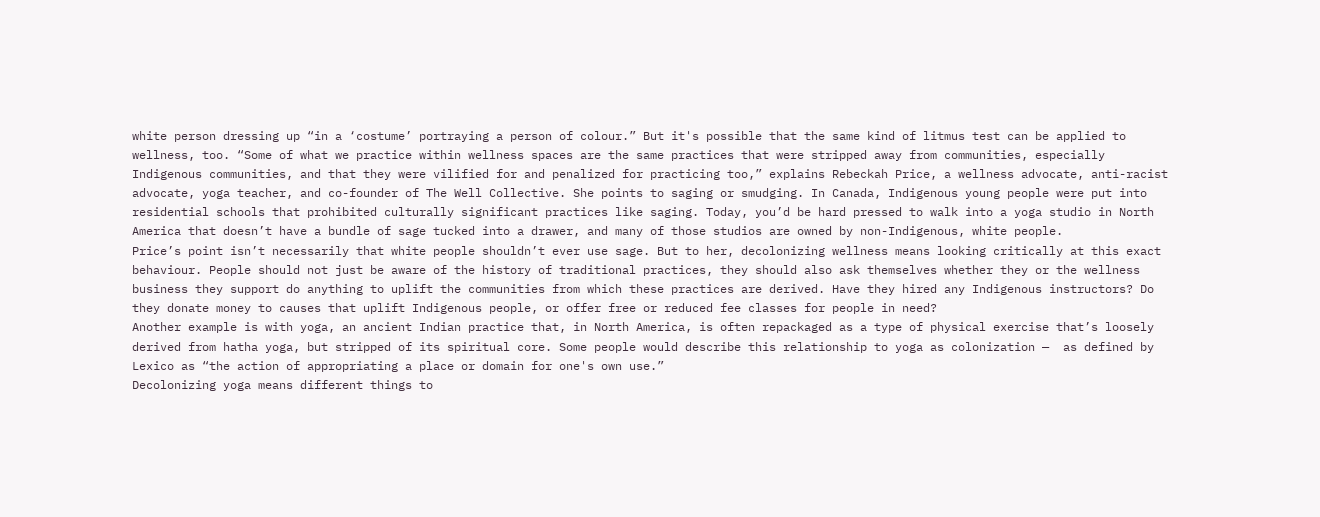white person dressing up “in a ‘costume’ portraying a person of colour.” But it's possible that the same kind of litmus test can be applied to wellness, too. “Some of what we practice within wellness spaces are the same practices that were stripped away from communities, especially Indigenous communities, and that they were vilified for and penalized for practicing too,” explains Rebeckah Price, a wellness advocate, anti-racist advocate, yoga teacher, and co-founder of The Well Collective. She points to saging or smudging. In Canada, Indigenous young people were put into residential schools that prohibited culturally significant practices like saging. Today, you’d be hard pressed to walk into a yoga studio in North America that doesn’t have a bundle of sage tucked into a drawer, and many of those studios are owned by non-Indigenous, white people.
Price’s point isn’t necessarily that white people shouldn’t ever use sage. But to her, decolonizing wellness means looking critically at this exact behaviour. People should not just be aware of the history of traditional practices, they should also ask themselves whether they or the wellness business they support do anything to uplift the communities from which these practices are derived. Have they hired any Indigenous instructors? Do they donate money to causes that uplift Indigenous people, or offer free or reduced fee classes for people in need?
Another example is with yoga, an ancient Indian practice that, in North America, is often repackaged as a type of physical exercise that’s loosely derived from hatha yoga, but stripped of its spiritual core. Some people would describe this relationship to yoga as colonization —  as defined by Lexico as “the action of appropriating a place or domain for one's own use.”
Decolonizing yoga means different things to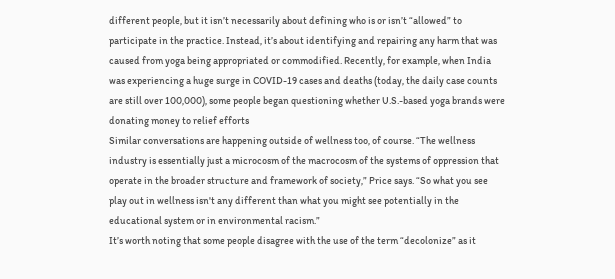different people, but it isn’t necessarily about defining who is or isn’t “allowed” to participate in the practice. Instead, it’s about identifying and repairing any harm that was caused from yoga being appropriated or commodified. Recently, for example, when India was experiencing a huge surge in COVID-19 cases and deaths (today, the daily case counts are still over 100,000), some people began questioning whether U.S.-based yoga brands were donating money to relief efforts
Similar conversations are happening outside of wellness too, of course. “The wellness industry is essentially just a microcosm of the macrocosm of the systems of oppression that operate in the broader structure and framework of society,” Price says. “So what you see play out in wellness isn't any different than what you might see potentially in the educational system or in environmental racism.”
It’s worth noting that some people disagree with the use of the term “decolonize” as it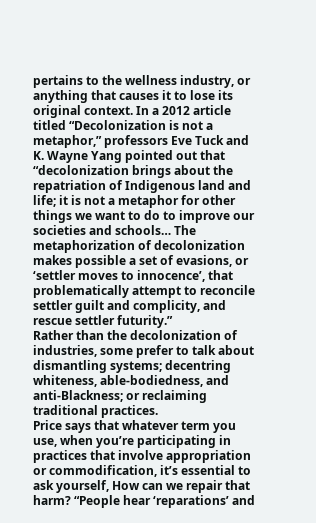pertains to the wellness industry, or anything that causes it to lose its original context. In a 2012 article titled “Decolonization is not a metaphor,” professors Eve Tuck and K. Wayne Yang pointed out that “decolonization brings about the repatriation of Indigenous land and life; it is not a metaphor for other things we want to do to improve our societies and schools… The metaphorization of decolonization makes possible a set of evasions, or ‘settler moves to innocence’, that problematically attempt to reconcile settler guilt and complicity, and rescue settler futurity.”
Rather than the decolonization of industries, some prefer to talk about dismantling systems; decentring whiteness, able-bodiedness, and anti-Blackness; or reclaiming traditional practices.
Price says that whatever term you use, when you’re participating in practices that involve appropriation or commodification, it’s essential to ask yourself, How can we repair that harm? “People hear ‘reparations’ and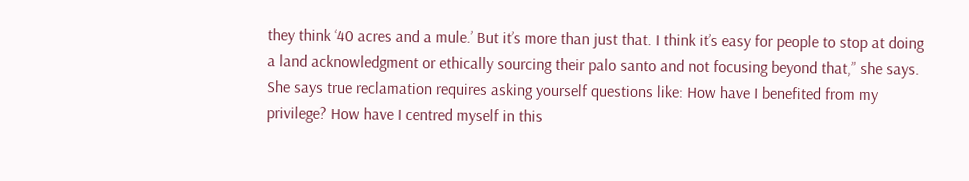they think ‘40 acres and a mule.’ But it’s more than just that. I think it’s easy for people to stop at doing a land acknowledgment or ethically sourcing their palo santo and not focusing beyond that,” she says. She says true reclamation requires asking yourself questions like: How have I benefited from my privilege? How have I centred myself in this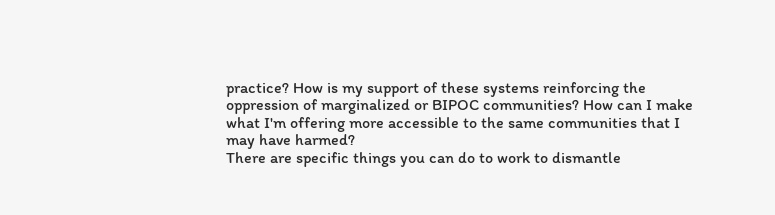practice? How is my support of these systems reinforcing the oppression of marginalized or BIPOC communities? How can I make what I'm offering more accessible to the same communities that I may have harmed?
There are specific things you can do to work to dismantle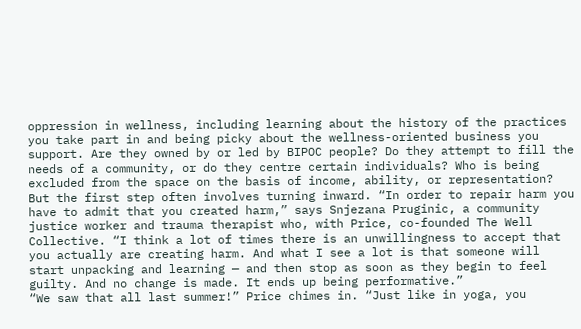oppression in wellness, including learning about the history of the practices you take part in and being picky about the wellness-oriented business you support. Are they owned by or led by BIPOC people? Do they attempt to fill the needs of a community, or do they centre certain individuals? Who is being excluded from the space on the basis of income, ability, or representation?
But the first step often involves turning inward. “In order to repair harm you have to admit that you created harm,” says Snjezana Pruginic, a community justice worker and trauma therapist who, with Price, co-founded The Well Collective. “I think a lot of times there is an unwillingness to accept that you actually are creating harm. And what I see a lot is that someone will start unpacking and learning — and then stop as soon as they begin to feel guilty. And no change is made. It ends up being performative.”
“We saw that all last summer!” Price chimes in. “Just like in yoga, you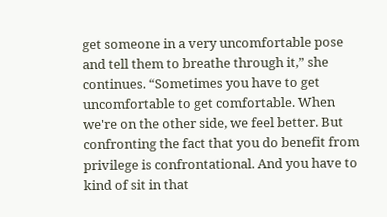get someone in a very uncomfortable pose and tell them to breathe through it,” she continues. “Sometimes you have to get uncomfortable to get comfortable. When we're on the other side, we feel better. But confronting the fact that you do benefit from privilege is confrontational. And you have to kind of sit in that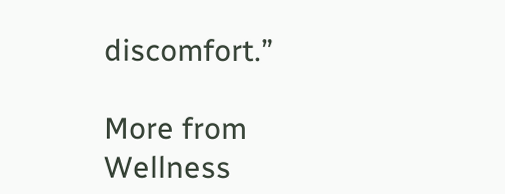discomfort.”

More from Wellness